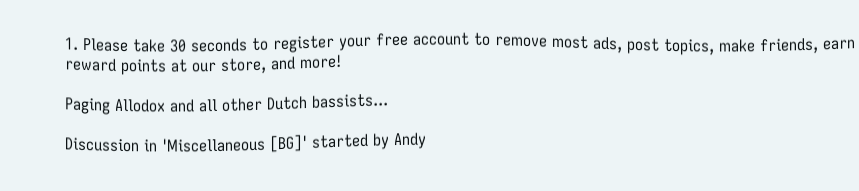1. Please take 30 seconds to register your free account to remove most ads, post topics, make friends, earn reward points at our store, and more!

Paging Allodox and all other Dutch bassists...

Discussion in 'Miscellaneous [BG]' started by Andy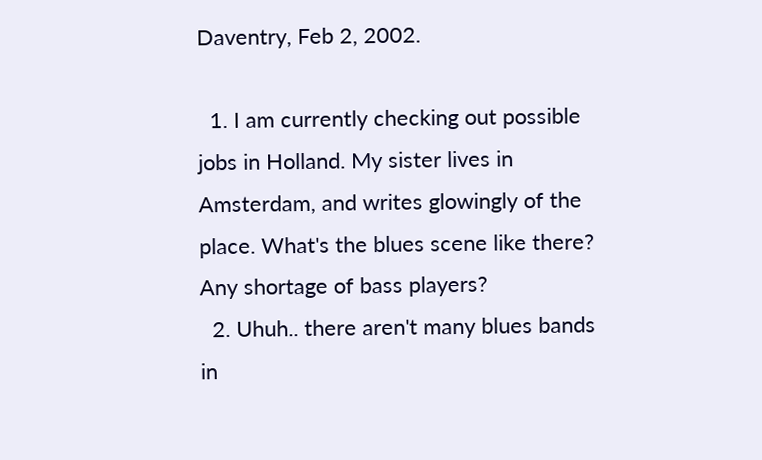Daventry, Feb 2, 2002.

  1. I am currently checking out possible jobs in Holland. My sister lives in Amsterdam, and writes glowingly of the place. What's the blues scene like there? Any shortage of bass players?
  2. Uhuh.. there aren't many blues bands in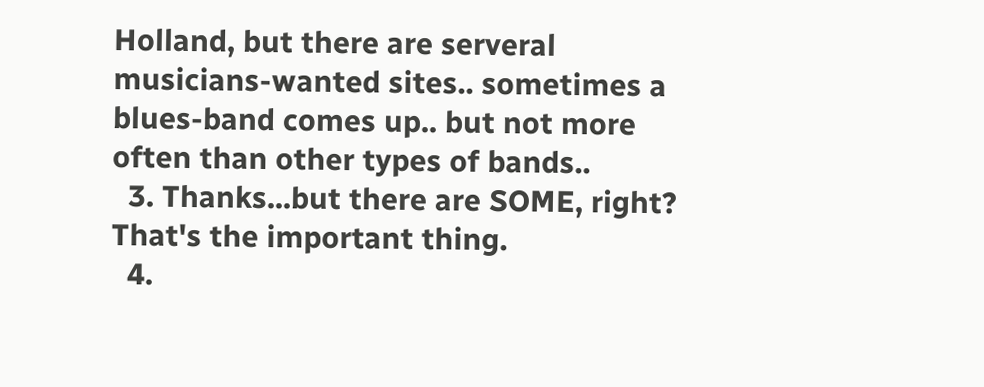Holland, but there are serveral musicians-wanted sites.. sometimes a blues-band comes up.. but not more often than other types of bands..
  3. Thanks...but there are SOME, right? That's the important thing.
  4.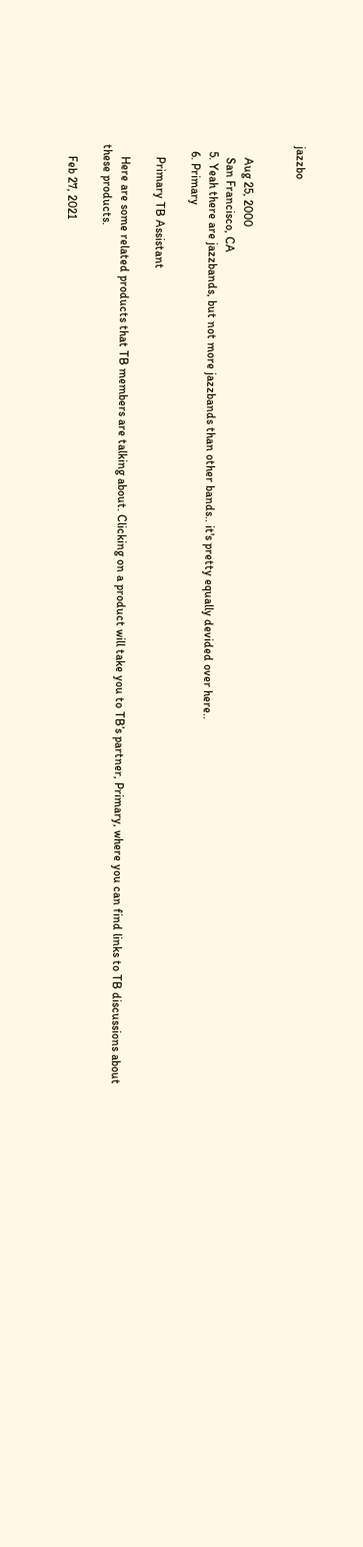jazzbo


    Aug 25, 2000
    San Francisco, CA
  5. Yeah there are jazzbands, but not more jazzbands than other bands.. it's pretty equally devided over here..
  6. Primary

    Primary TB Assistant

    Here are some related products that TB members are talking about. Clicking on a product will take you to TB’s partner, Primary, where you can find links to TB discussions about these products.

    Feb 27, 2021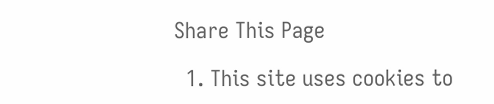Share This Page

  1. This site uses cookies to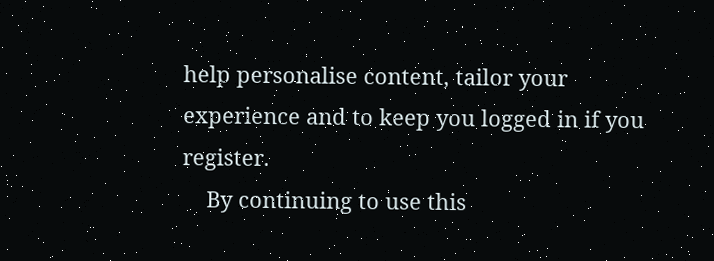help personalise content, tailor your experience and to keep you logged in if you register.
    By continuing to use this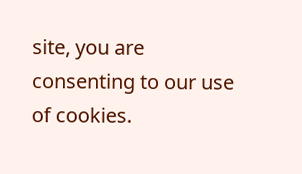site, you are consenting to our use of cookies.